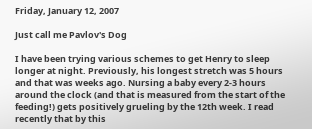Friday, January 12, 2007

Just call me Pavlov's Dog

I have been trying various schemes to get Henry to sleep longer at night. Previously, his longest stretch was 5 hours and that was weeks ago. Nursing a baby every 2-3 hours around the clock (and that is measured from the start of the feeding!) gets positively grueling by the 12th week. I read recently that by this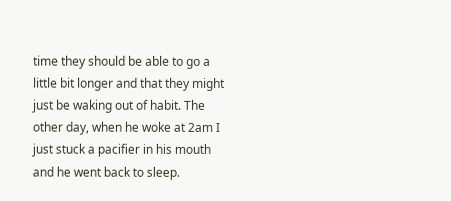time they should be able to go a little bit longer and that they might just be waking out of habit. The other day, when he woke at 2am I just stuck a pacifier in his mouth and he went back to sleep.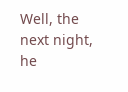Well, the next night, he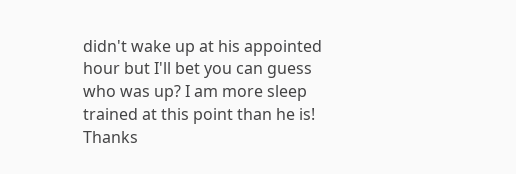didn't wake up at his appointed hour but I'll bet you can guess who was up? I am more sleep trained at this point than he is! Thanks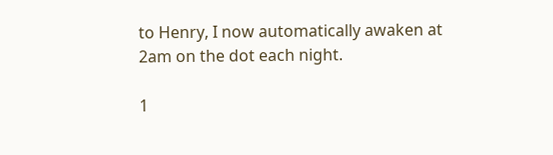to Henry, I now automatically awaken at 2am on the dot each night.

1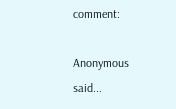comment:

Anonymous said...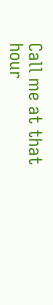Call me at that hour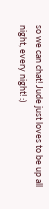so we can chat! Jude just loves to be up all night, every night! :)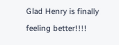Glad Henry is finally feeling better!!!!